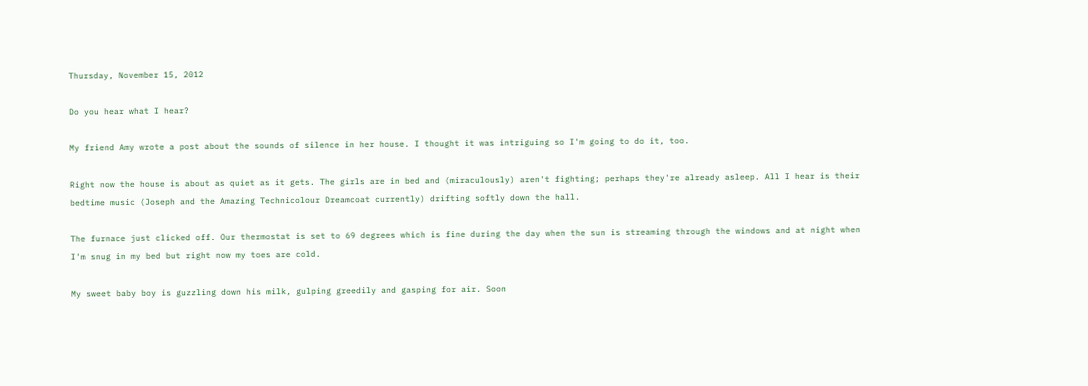Thursday, November 15, 2012

Do you hear what I hear?

My friend Amy wrote a post about the sounds of silence in her house. I thought it was intriguing so I'm going to do it, too.

Right now the house is about as quiet as it gets. The girls are in bed and (miraculously) aren't fighting; perhaps they're already asleep. All I hear is their bedtime music (Joseph and the Amazing Technicolour Dreamcoat currently) drifting softly down the hall.

The furnace just clicked off. Our thermostat is set to 69 degrees which is fine during the day when the sun is streaming through the windows and at night when I'm snug in my bed but right now my toes are cold.

My sweet baby boy is guzzling down his milk, gulping greedily and gasping for air. Soon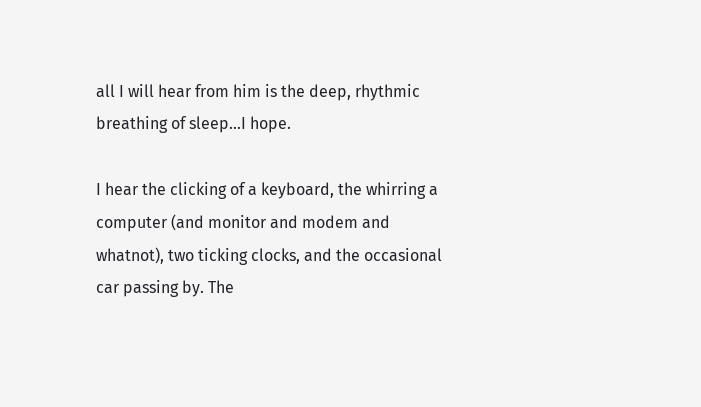all I will hear from him is the deep, rhythmic breathing of sleep...I hope.

I hear the clicking of a keyboard, the whirring a computer (and monitor and modem and whatnot), two ticking clocks, and the occasional car passing by. The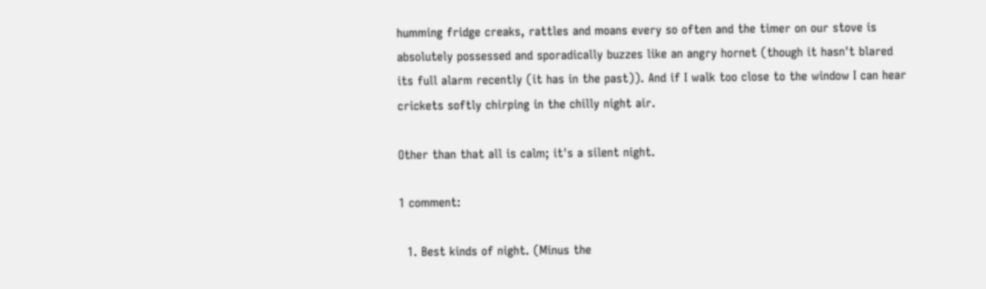humming fridge creaks, rattles and moans every so often and the timer on our stove is absolutely possessed and sporadically buzzes like an angry hornet (though it hasn't blared its full alarm recently (it has in the past)). And if I walk too close to the window I can hear crickets softly chirping in the chilly night air.

Other than that all is calm; it's a silent night.

1 comment:

  1. Best kinds of night. (Minus the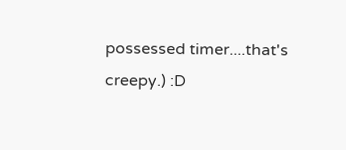possessed timer....that's creepy.) :D